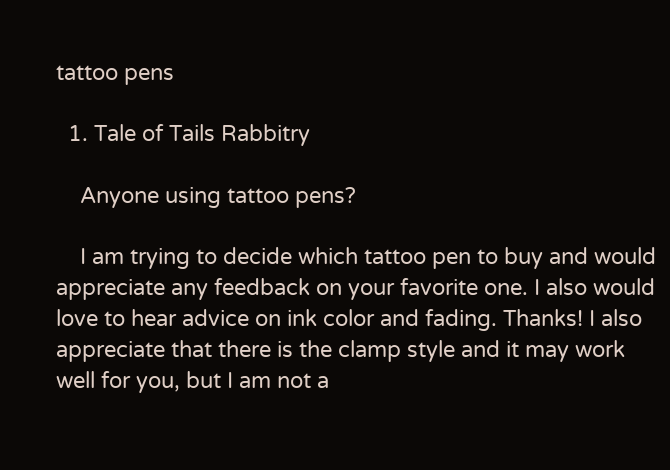tattoo pens

  1. Tale of Tails Rabbitry

    Anyone using tattoo pens?

    I am trying to decide which tattoo pen to buy and would appreciate any feedback on your favorite one. I also would love to hear advice on ink color and fading. Thanks! I also appreciate that there is the clamp style and it may work well for you, but I am not a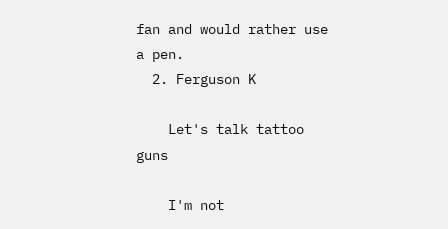fan and would rather use a pen.
  2. Ferguson K

    Let's talk tattoo guns

    I'm not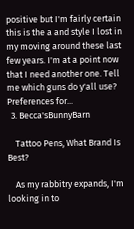positive but I'm fairly certain this is the a and style I lost in my moving around these last few years. I'm at a point now that I need another one. Tell me which guns do y'all use? Preferences for...
  3. Becca'sBunnyBarn

    Tattoo Pens, What Brand Is Best?

    As my rabbitry expands, I'm looking in to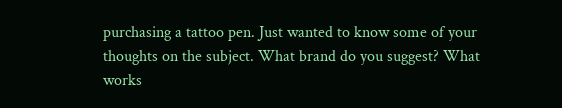purchasing a tattoo pen. Just wanted to know some of your thoughts on the subject. What brand do you suggest? What works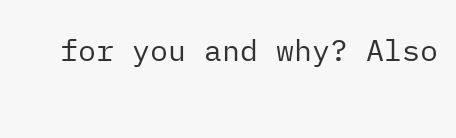for you and why? Also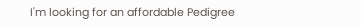I'm looking for an affordable Pedigree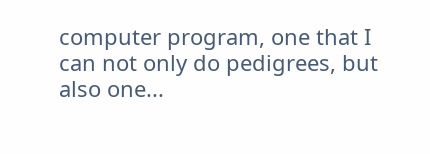computer program, one that I can not only do pedigrees, but also one...